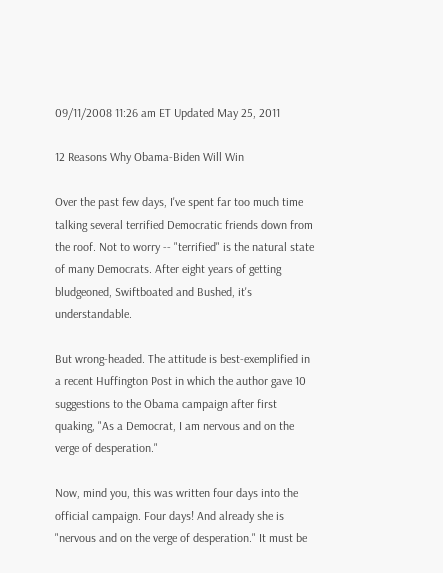09/11/2008 11:26 am ET Updated May 25, 2011

12 Reasons Why Obama-Biden Will Win

Over the past few days, I've spent far too much time talking several terrified Democratic friends down from the roof. Not to worry -- "terrified" is the natural state of many Democrats. After eight years of getting bludgeoned, Swiftboated and Bushed, it's understandable.

But wrong-headed. The attitude is best-exemplified in a recent Huffington Post in which the author gave 10 suggestions to the Obama campaign after first quaking, "As a Democrat, I am nervous and on the verge of desperation."

Now, mind you, this was written four days into the official campaign. Four days! And already she is "nervous and on the verge of desperation." It must be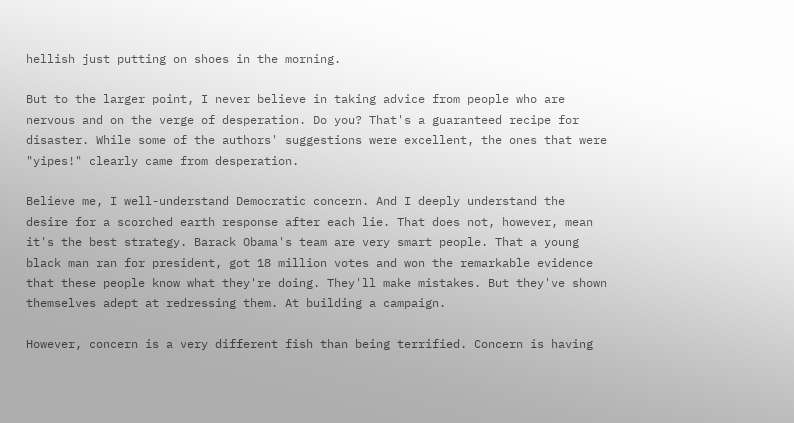hellish just putting on shoes in the morning.

But to the larger point, I never believe in taking advice from people who are nervous and on the verge of desperation. Do you? That's a guaranteed recipe for disaster. While some of the authors' suggestions were excellent, the ones that were "yipes!" clearly came from desperation.

Believe me, I well-understand Democratic concern. And I deeply understand the desire for a scorched earth response after each lie. That does not, however, mean it's the best strategy. Barack Obama's team are very smart people. That a young black man ran for president, got 18 million votes and won the remarkable evidence that these people know what they're doing. They'll make mistakes. But they've shown themselves adept at redressing them. At building a campaign.

However, concern is a very different fish than being terrified. Concern is having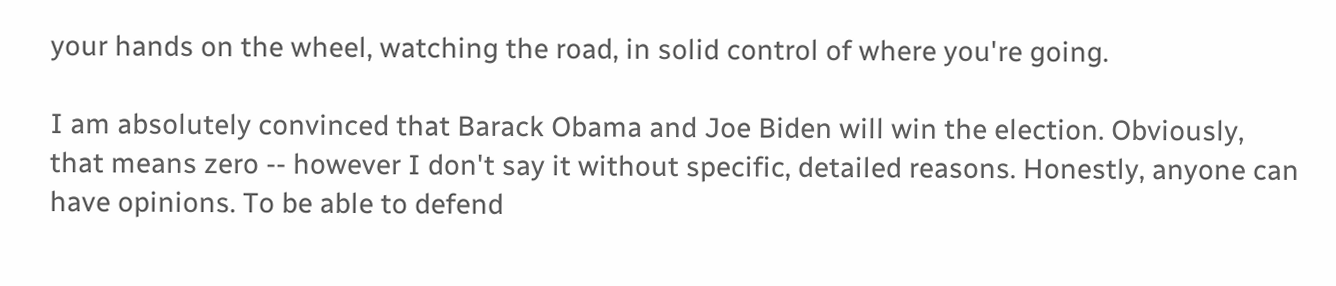your hands on the wheel, watching the road, in solid control of where you're going.

I am absolutely convinced that Barack Obama and Joe Biden will win the election. Obviously, that means zero -- however I don't say it without specific, detailed reasons. Honestly, anyone can have opinions. To be able to defend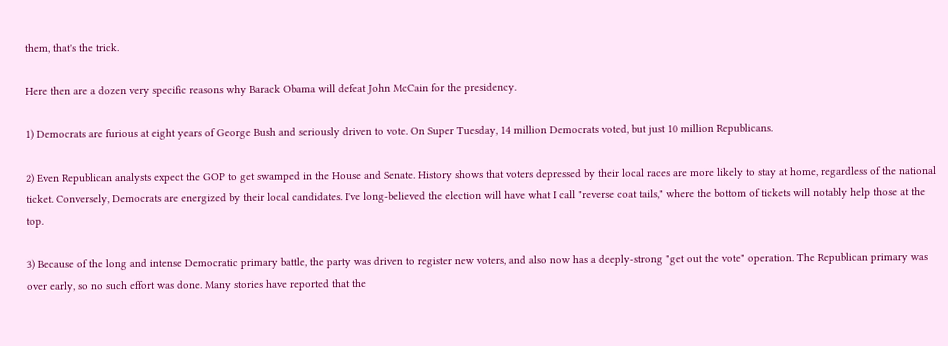them, that's the trick.

Here then are a dozen very specific reasons why Barack Obama will defeat John McCain for the presidency.

1) Democrats are furious at eight years of George Bush and seriously driven to vote. On Super Tuesday, 14 million Democrats voted, but just 10 million Republicans.

2) Even Republican analysts expect the GOP to get swamped in the House and Senate. History shows that voters depressed by their local races are more likely to stay at home, regardless of the national ticket. Conversely, Democrats are energized by their local candidates. I've long-believed the election will have what I call "reverse coat tails," where the bottom of tickets will notably help those at the top.

3) Because of the long and intense Democratic primary battle, the party was driven to register new voters, and also now has a deeply-strong "get out the vote" operation. The Republican primary was over early, so no such effort was done. Many stories have reported that the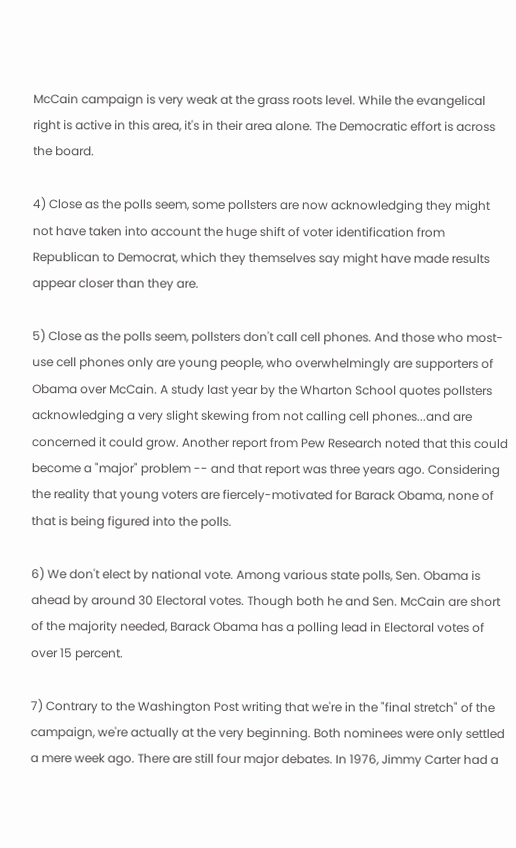McCain campaign is very weak at the grass roots level. While the evangelical right is active in this area, it's in their area alone. The Democratic effort is across the board.

4) Close as the polls seem, some pollsters are now acknowledging they might not have taken into account the huge shift of voter identification from Republican to Democrat, which they themselves say might have made results appear closer than they are.

5) Close as the polls seem, pollsters don't call cell phones. And those who most-use cell phones only are young people, who overwhelmingly are supporters of Obama over McCain. A study last year by the Wharton School quotes pollsters acknowledging a very slight skewing from not calling cell phones...and are concerned it could grow. Another report from Pew Research noted that this could become a "major" problem -- and that report was three years ago. Considering the reality that young voters are fiercely-motivated for Barack Obama, none of that is being figured into the polls.

6) We don't elect by national vote. Among various state polls, Sen. Obama is ahead by around 30 Electoral votes. Though both he and Sen. McCain are short of the majority needed, Barack Obama has a polling lead in Electoral votes of over 15 percent.

7) Contrary to the Washington Post writing that we're in the "final stretch" of the campaign, we're actually at the very beginning. Both nominees were only settled a mere week ago. There are still four major debates. In 1976, Jimmy Carter had a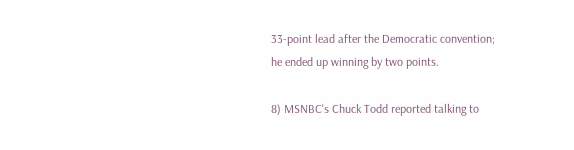33-point lead after the Democratic convention; he ended up winning by two points.

8) MSNBC's Chuck Todd reported talking to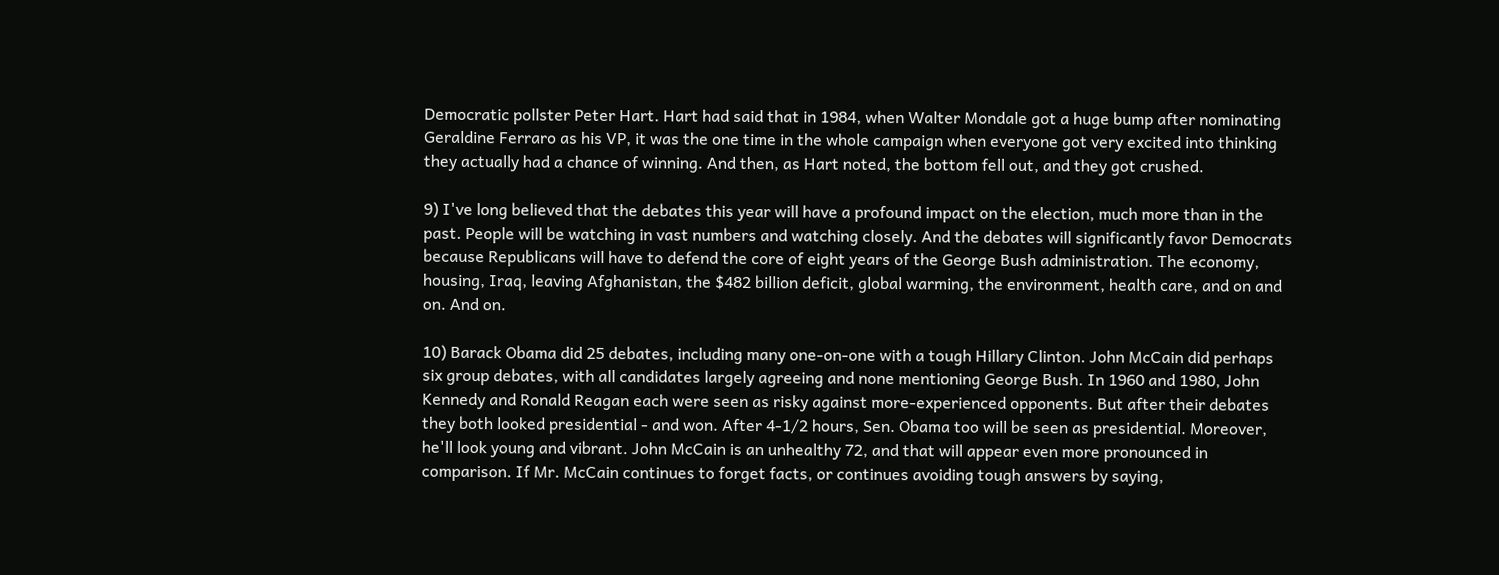Democratic pollster Peter Hart. Hart had said that in 1984, when Walter Mondale got a huge bump after nominating Geraldine Ferraro as his VP, it was the one time in the whole campaign when everyone got very excited into thinking they actually had a chance of winning. And then, as Hart noted, the bottom fell out, and they got crushed.

9) I've long believed that the debates this year will have a profound impact on the election, much more than in the past. People will be watching in vast numbers and watching closely. And the debates will significantly favor Democrats because Republicans will have to defend the core of eight years of the George Bush administration. The economy, housing, Iraq, leaving Afghanistan, the $482 billion deficit, global warming, the environment, health care, and on and on. And on.

10) Barack Obama did 25 debates, including many one-on-one with a tough Hillary Clinton. John McCain did perhaps six group debates, with all candidates largely agreeing and none mentioning George Bush. In 1960 and 1980, John Kennedy and Ronald Reagan each were seen as risky against more-experienced opponents. But after their debates they both looked presidential - and won. After 4-1/2 hours, Sen. Obama too will be seen as presidential. Moreover, he'll look young and vibrant. John McCain is an unhealthy 72, and that will appear even more pronounced in comparison. If Mr. McCain continues to forget facts, or continues avoiding tough answers by saying,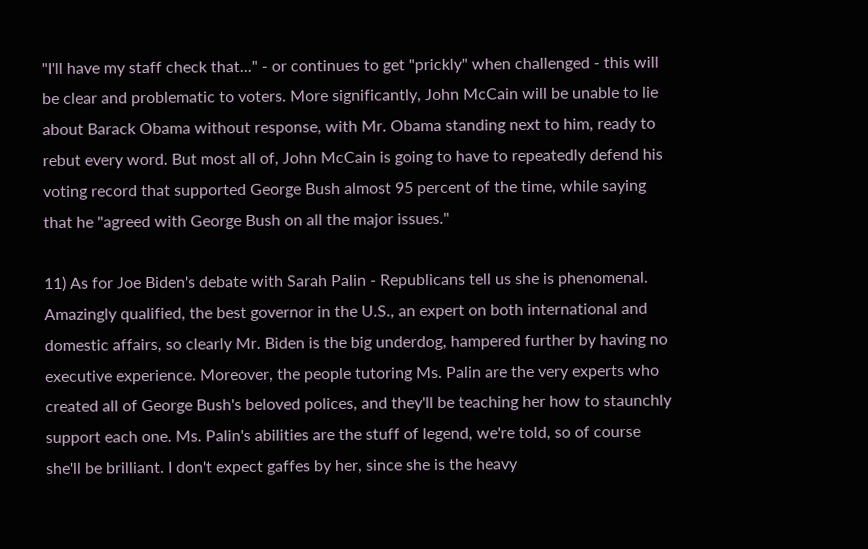"I'll have my staff check that..." - or continues to get "prickly" when challenged - this will be clear and problematic to voters. More significantly, John McCain will be unable to lie about Barack Obama without response, with Mr. Obama standing next to him, ready to rebut every word. But most all of, John McCain is going to have to repeatedly defend his voting record that supported George Bush almost 95 percent of the time, while saying that he "agreed with George Bush on all the major issues."

11) As for Joe Biden's debate with Sarah Palin - Republicans tell us she is phenomenal. Amazingly qualified, the best governor in the U.S., an expert on both international and domestic affairs, so clearly Mr. Biden is the big underdog, hampered further by having no executive experience. Moreover, the people tutoring Ms. Palin are the very experts who created all of George Bush's beloved polices, and they'll be teaching her how to staunchly support each one. Ms. Palin's abilities are the stuff of legend, we're told, so of course she'll be brilliant. I don't expect gaffes by her, since she is the heavy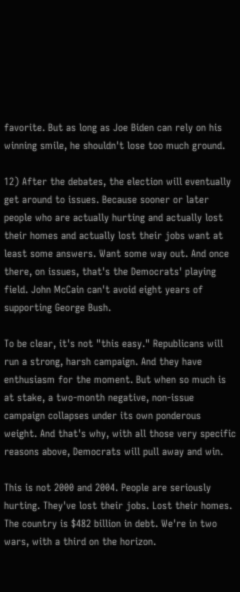favorite. But as long as Joe Biden can rely on his winning smile, he shouldn't lose too much ground.

12) After the debates, the election will eventually get around to issues. Because sooner or later people who are actually hurting and actually lost their homes and actually lost their jobs want at least some answers. Want some way out. And once there, on issues, that's the Democrats' playing field. John McCain can't avoid eight years of supporting George Bush.

To be clear, it's not "this easy." Republicans will run a strong, harsh campaign. And they have enthusiasm for the moment. But when so much is at stake, a two-month negative, non-issue campaign collapses under its own ponderous weight. And that's why, with all those very specific reasons above, Democrats will pull away and win.

This is not 2000 and 2004. People are seriously hurting. They've lost their jobs. Lost their homes. The country is $482 billion in debt. We're in two wars, with a third on the horizon.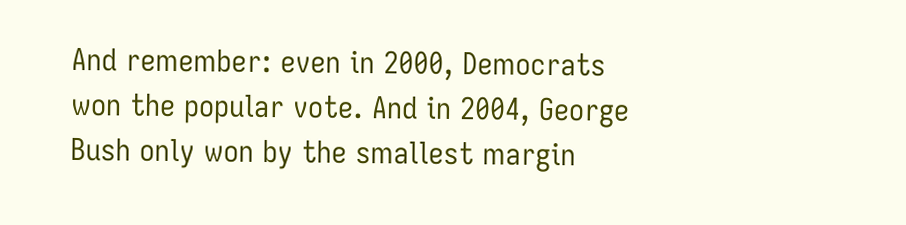And remember: even in 2000, Democrats won the popular vote. And in 2004, George Bush only won by the smallest margin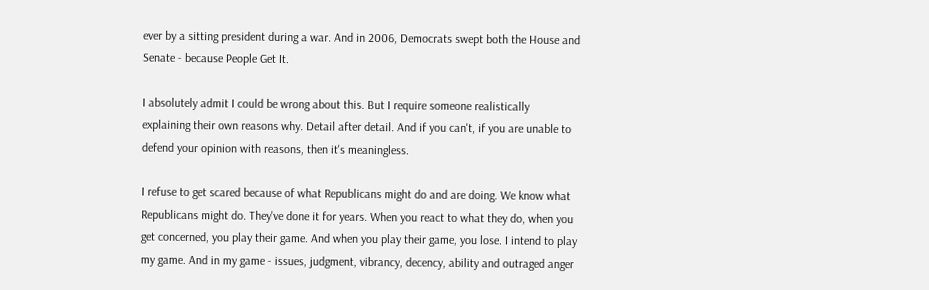ever by a sitting president during a war. And in 2006, Democrats swept both the House and Senate - because People Get It.

I absolutely admit I could be wrong about this. But I require someone realistically explaining their own reasons why. Detail after detail. And if you can't, if you are unable to defend your opinion with reasons, then it's meaningless.

I refuse to get scared because of what Republicans might do and are doing. We know what Republicans might do. They've done it for years. When you react to what they do, when you get concerned, you play their game. And when you play their game, you lose. I intend to play my game. And in my game - issues, judgment, vibrancy, decency, ability and outraged anger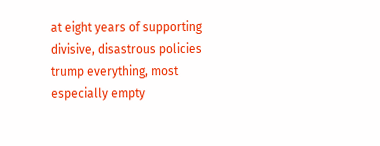at eight years of supporting divisive, disastrous policies trump everything, most especially empty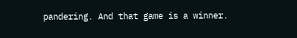pandering. And that game is a winner.